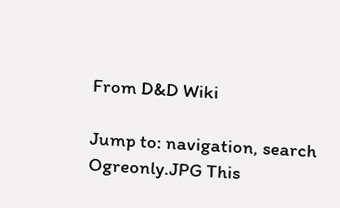From D&D Wiki

Jump to: navigation, search
Ogreonly.JPG This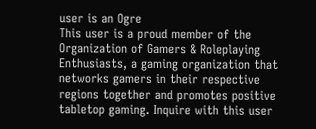user is an Ogre
This user is a proud member of the Organization of Gamers & Roleplaying Enthusiasts, a gaming organization that networks gamers in their respective regions together and promotes positive tabletop gaming. Inquire with this user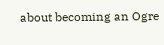about becoming an Ogre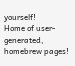yourself!
Home of user-generated,
homebrew pages!